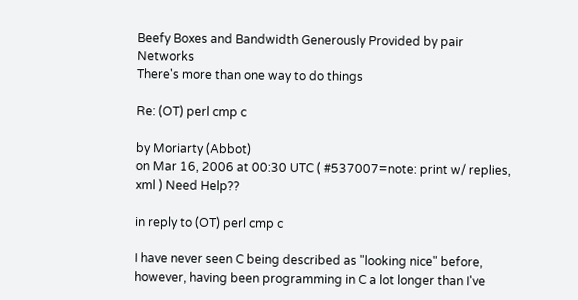Beefy Boxes and Bandwidth Generously Provided by pair Networks
There's more than one way to do things

Re: (OT) perl cmp c

by Moriarty (Abbot)
on Mar 16, 2006 at 00:30 UTC ( #537007=note: print w/ replies, xml ) Need Help??

in reply to (OT) perl cmp c

I have never seen C being described as "looking nice" before, however, having been programming in C a lot longer than I've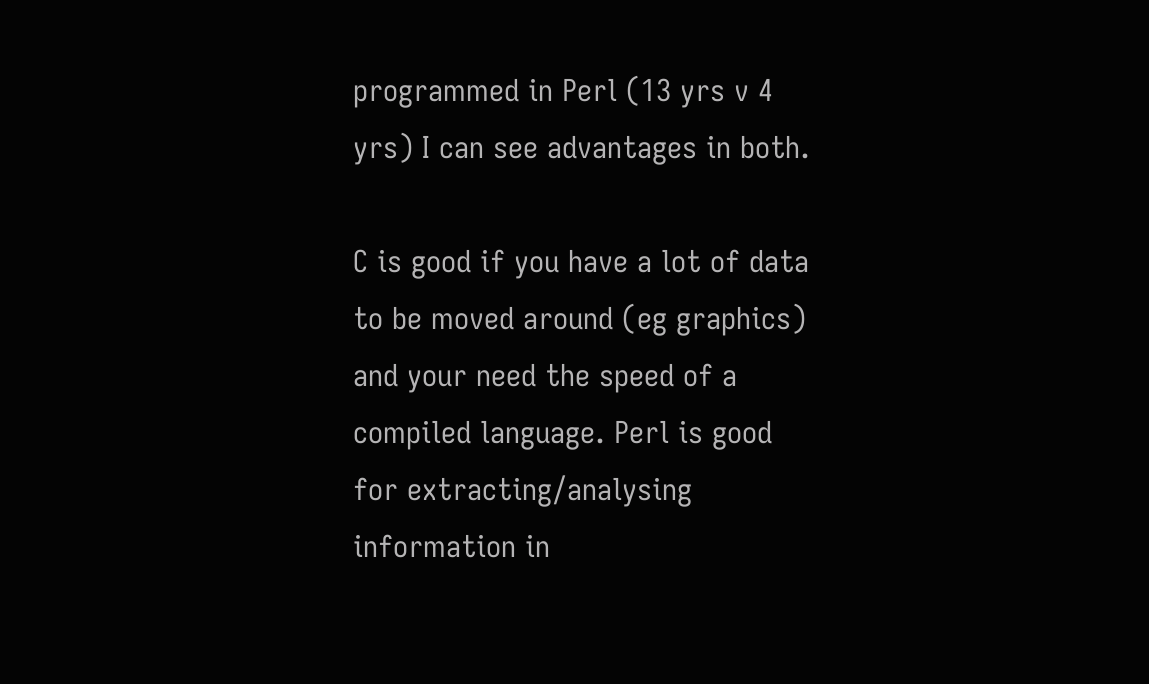programmed in Perl (13 yrs v 4 yrs) I can see advantages in both.

C is good if you have a lot of data to be moved around (eg graphics) and your need the speed of a compiled language. Perl is good for extracting/analysing information in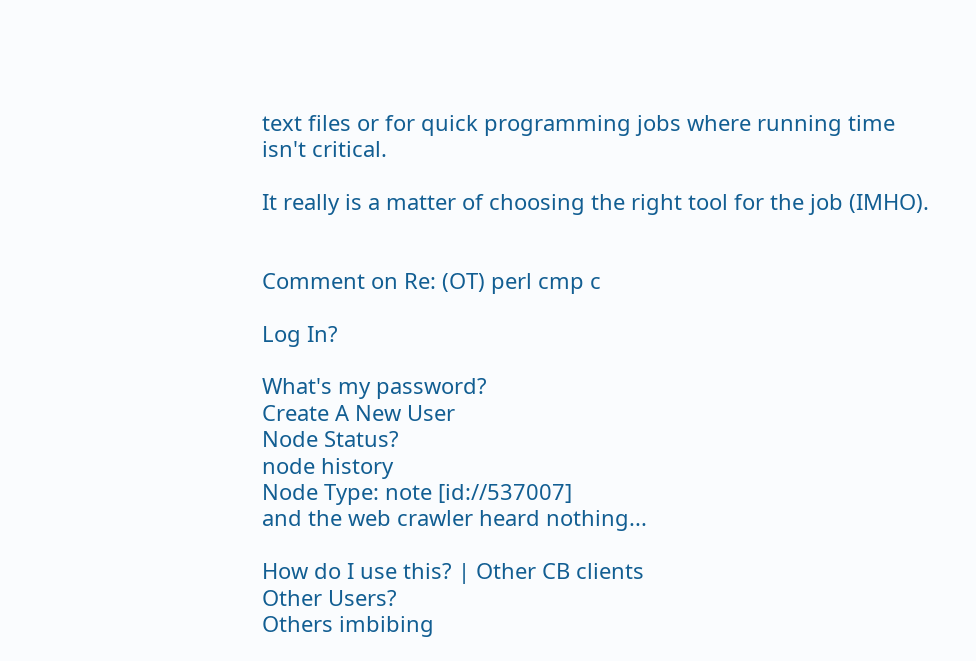text files or for quick programming jobs where running time isn't critical.

It really is a matter of choosing the right tool for the job (IMHO).


Comment on Re: (OT) perl cmp c

Log In?

What's my password?
Create A New User
Node Status?
node history
Node Type: note [id://537007]
and the web crawler heard nothing...

How do I use this? | Other CB clients
Other Users?
Others imbibing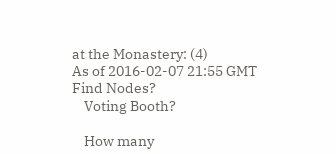at the Monastery: (4)
As of 2016-02-07 21:55 GMT
Find Nodes?
    Voting Booth?

    How many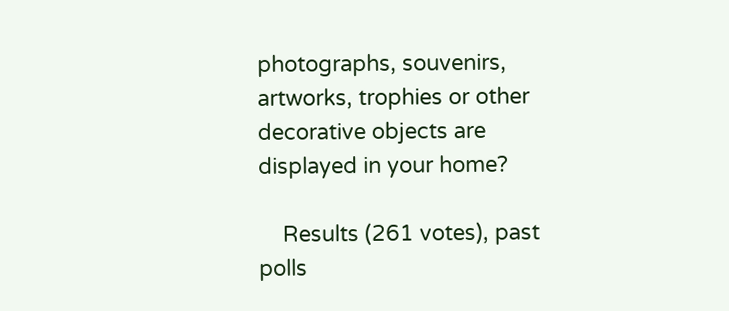photographs, souvenirs, artworks, trophies or other decorative objects are displayed in your home?

    Results (261 votes), past polls